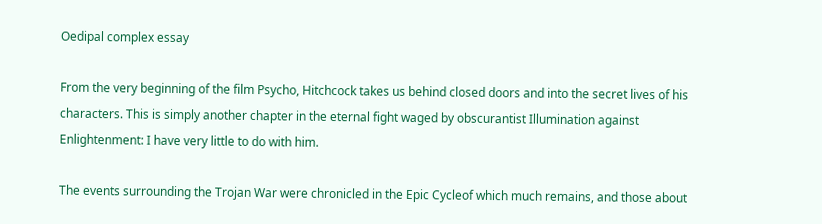Oedipal complex essay

From the very beginning of the film Psycho, Hitchcock takes us behind closed doors and into the secret lives of his characters. This is simply another chapter in the eternal fight waged by obscurantist Illumination against Enlightenment: I have very little to do with him.

The events surrounding the Trojan War were chronicled in the Epic Cycleof which much remains, and those about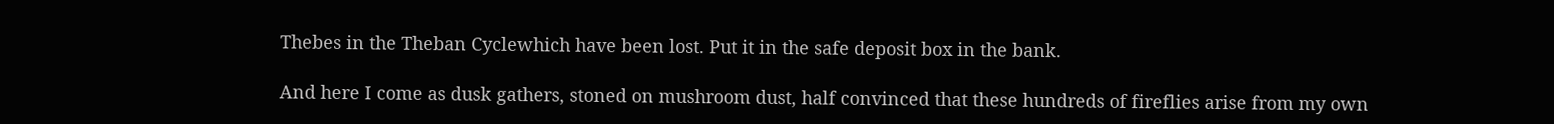Thebes in the Theban Cyclewhich have been lost. Put it in the safe deposit box in the bank.

And here I come as dusk gathers, stoned on mushroom dust, half convinced that these hundreds of fireflies arise from my own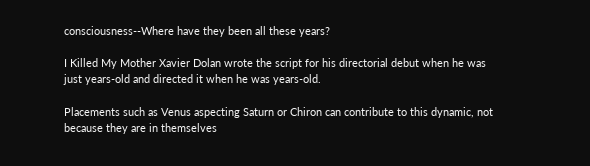consciousness--Where have they been all these years?

I Killed My Mother Xavier Dolan wrote the script for his directorial debut when he was just years-old and directed it when he was years-old.

Placements such as Venus aspecting Saturn or Chiron can contribute to this dynamic, not because they are in themselves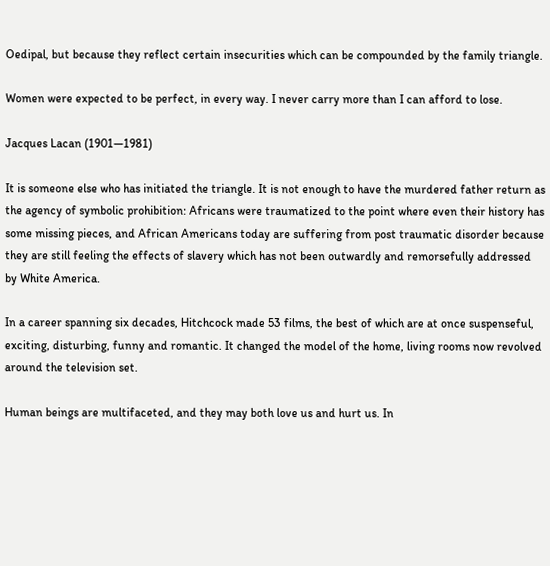Oedipal, but because they reflect certain insecurities which can be compounded by the family triangle.

Women were expected to be perfect, in every way. I never carry more than I can afford to lose.

Jacques Lacan (1901—1981)

It is someone else who has initiated the triangle. It is not enough to have the murdered father return as the agency of symbolic prohibition: Africans were traumatized to the point where even their history has some missing pieces, and African Americans today are suffering from post traumatic disorder because they are still feeling the effects of slavery which has not been outwardly and remorsefully addressed by White America.

In a career spanning six decades, Hitchcock made 53 films, the best of which are at once suspenseful, exciting, disturbing, funny and romantic. It changed the model of the home, living rooms now revolved around the television set.

Human beings are multifaceted, and they may both love us and hurt us. In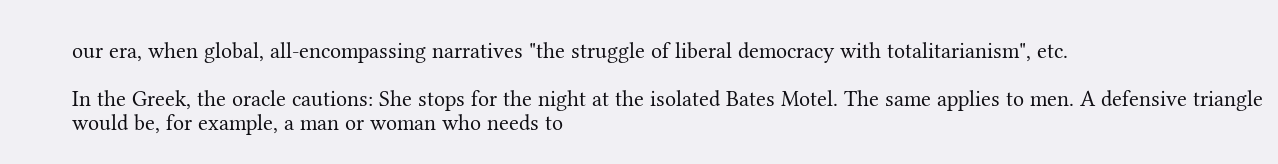our era, when global, all-encompassing narratives "the struggle of liberal democracy with totalitarianism", etc.

In the Greek, the oracle cautions: She stops for the night at the isolated Bates Motel. The same applies to men. A defensive triangle would be, for example, a man or woman who needs to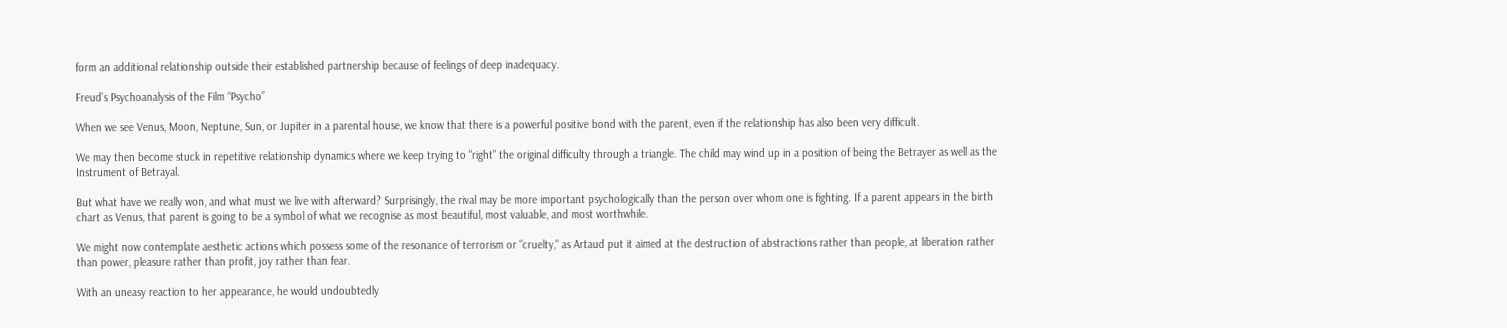form an additional relationship outside their established partnership because of feelings of deep inadequacy.

Freud’s Psychoanalysis of the Film “Psycho”

When we see Venus, Moon, Neptune, Sun, or Jupiter in a parental house, we know that there is a powerful positive bond with the parent, even if the relationship has also been very difficult.

We may then become stuck in repetitive relationship dynamics where we keep trying to "right" the original difficulty through a triangle. The child may wind up in a position of being the Betrayer as well as the Instrument of Betrayal.

But what have we really won, and what must we live with afterward? Surprisingly, the rival may be more important psychologically than the person over whom one is fighting. If a parent appears in the birth chart as Venus, that parent is going to be a symbol of what we recognise as most beautiful, most valuable, and most worthwhile.

We might now contemplate aesthetic actions which possess some of the resonance of terrorism or "cruelty," as Artaud put it aimed at the destruction of abstractions rather than people, at liberation rather than power, pleasure rather than profit, joy rather than fear.

With an uneasy reaction to her appearance, he would undoubtedly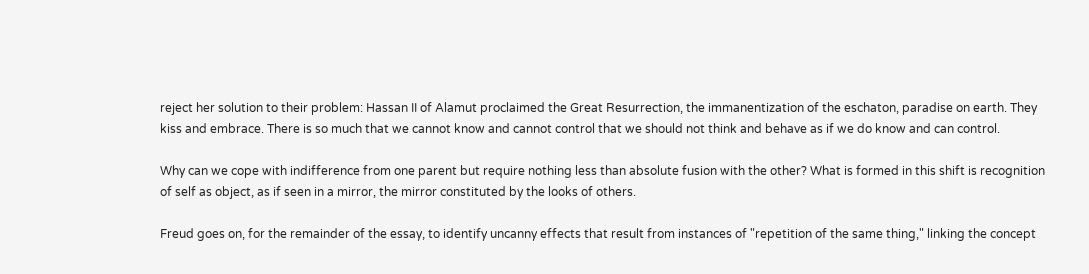reject her solution to their problem: Hassan II of Alamut proclaimed the Great Resurrection, the immanentization of the eschaton, paradise on earth. They kiss and embrace. There is so much that we cannot know and cannot control that we should not think and behave as if we do know and can control.

Why can we cope with indifference from one parent but require nothing less than absolute fusion with the other? What is formed in this shift is recognition of self as object, as if seen in a mirror, the mirror constituted by the looks of others.

Freud goes on, for the remainder of the essay, to identify uncanny effects that result from instances of "repetition of the same thing," linking the concept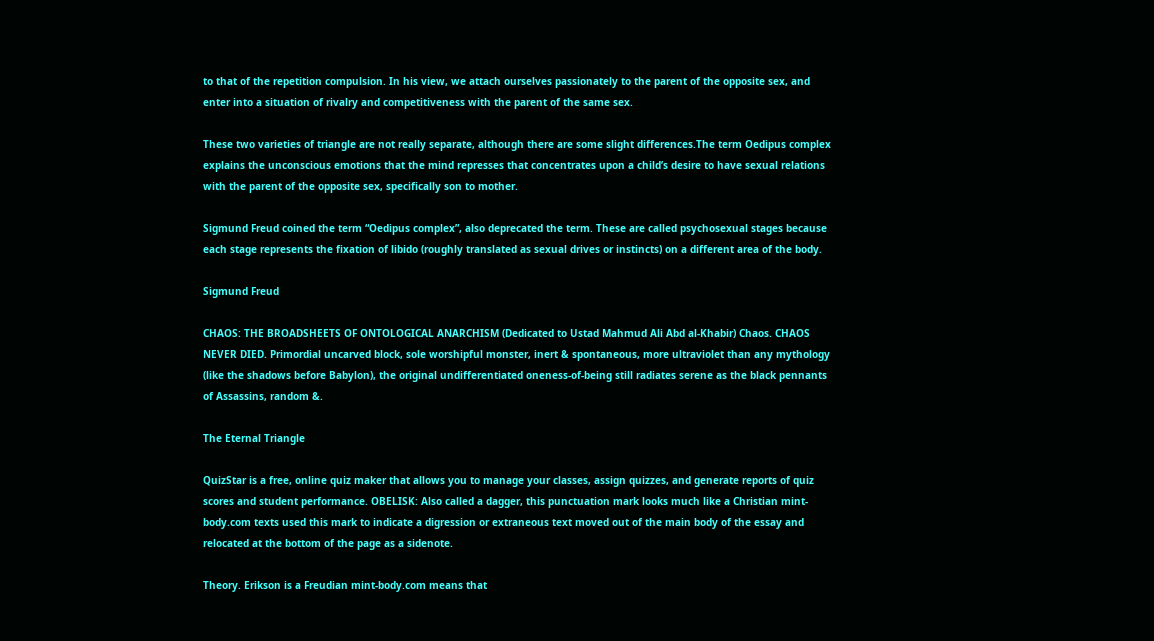to that of the repetition compulsion. In his view, we attach ourselves passionately to the parent of the opposite sex, and enter into a situation of rivalry and competitiveness with the parent of the same sex.

These two varieties of triangle are not really separate, although there are some slight differences.The term Oedipus complex explains the unconscious emotions that the mind represses that concentrates upon a child’s desire to have sexual relations with the parent of the opposite sex, specifically son to mother.

Sigmund Freud coined the term “Oedipus complex”, also deprecated the term. These are called psychosexual stages because each stage represents the fixation of libido (roughly translated as sexual drives or instincts) on a different area of the body.

Sigmund Freud

CHAOS: THE BROADSHEETS OF ONTOLOGICAL ANARCHISM (Dedicated to Ustad Mahmud Ali Abd al-Khabir) Chaos. CHAOS NEVER DIED. Primordial uncarved block, sole worshipful monster, inert & spontaneous, more ultraviolet than any mythology (like the shadows before Babylon), the original undifferentiated oneness-of-being still radiates serene as the black pennants of Assassins, random &.

The Eternal Triangle

QuizStar is a free, online quiz maker that allows you to manage your classes, assign quizzes, and generate reports of quiz scores and student performance. OBELISK: Also called a dagger, this punctuation mark looks much like a Christian mint-body.com texts used this mark to indicate a digression or extraneous text moved out of the main body of the essay and relocated at the bottom of the page as a sidenote.

Theory. Erikson is a Freudian mint-body.com means that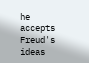he accepts Freud's ideas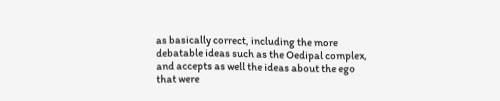as basically correct, including the more debatable ideas such as the Oedipal complex, and accepts as well the ideas about the ego that were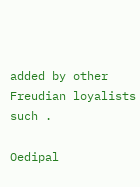added by other Freudian loyalists such .

Oedipal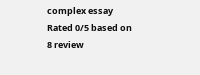complex essay
Rated 0/5 based on 8 review